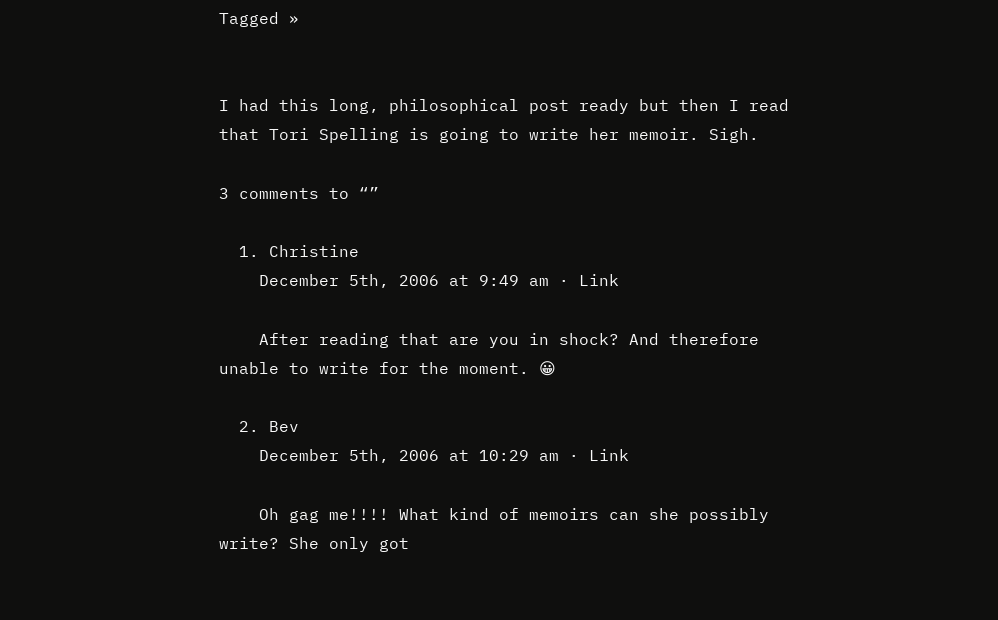Tagged »


I had this long, philosophical post ready but then I read that Tori Spelling is going to write her memoir. Sigh.

3 comments to “”

  1. Christine
    December 5th, 2006 at 9:49 am · Link

    After reading that are you in shock? And therefore unable to write for the moment. 😀

  2. Bev
    December 5th, 2006 at 10:29 am · Link

    Oh gag me!!!! What kind of memoirs can she possibly write? She only got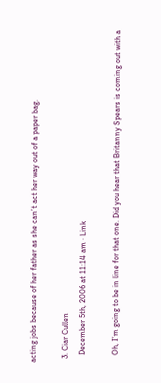acting jobs because of her father as she can’t act her way out of a paper bag.

  3. Ciar Cullen
    December 5th, 2006 at 11:14 am · Link

    Oh, I’m going to be in line for that one. Did you hear that Britanny Spears is coming out with a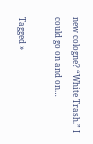new cologne? “White Trash.” I could go on and on…

Tagged »